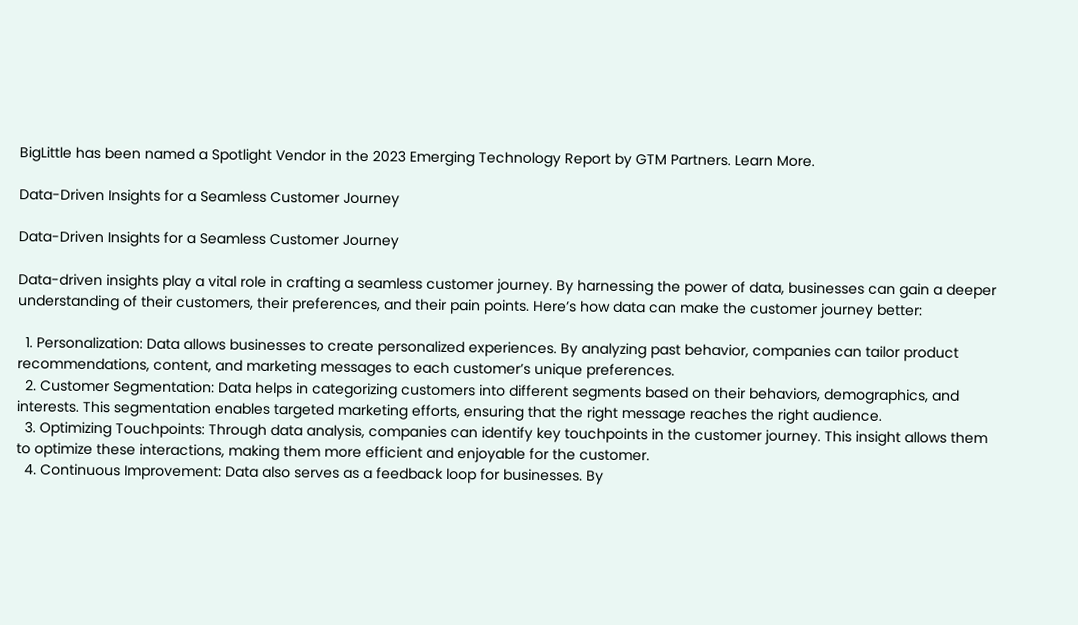BigLittle has been named a Spotlight Vendor in the 2023 Emerging Technology Report by GTM Partners. Learn More.

Data-Driven Insights for a Seamless Customer Journey

Data-Driven Insights for a Seamless Customer Journey

Data-driven insights play a vital role in crafting a seamless customer journey. By harnessing the power of data, businesses can gain a deeper understanding of their customers, their preferences, and their pain points. Here’s how data can make the customer journey better:

  1. Personalization: Data allows businesses to create personalized experiences. By analyzing past behavior, companies can tailor product recommendations, content, and marketing messages to each customer’s unique preferences.
  2. Customer Segmentation: Data helps in categorizing customers into different segments based on their behaviors, demographics, and interests. This segmentation enables targeted marketing efforts, ensuring that the right message reaches the right audience.
  3. Optimizing Touchpoints: Through data analysis, companies can identify key touchpoints in the customer journey. This insight allows them to optimize these interactions, making them more efficient and enjoyable for the customer.
  4. Continuous Improvement: Data also serves as a feedback loop for businesses. By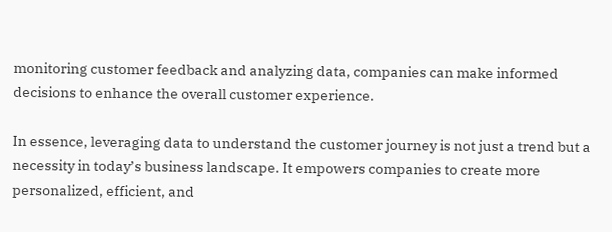monitoring customer feedback and analyzing data, companies can make informed decisions to enhance the overall customer experience.

In essence, leveraging data to understand the customer journey is not just a trend but a necessity in today’s business landscape. It empowers companies to create more personalized, efficient, and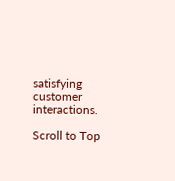satisfying customer interactions.

Scroll to Top